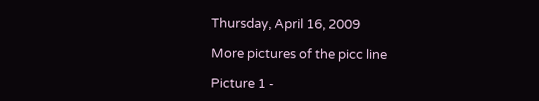Thursday, April 16, 2009

More pictures of the picc line

Picture 1 -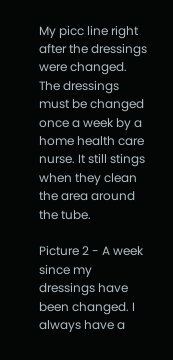My picc line right after the dressings were changed. The dressings must be changed once a week by a home health care nurse. It still stings when they clean the area around the tube.

Picture 2 - A week since my dressings have been changed. I always have a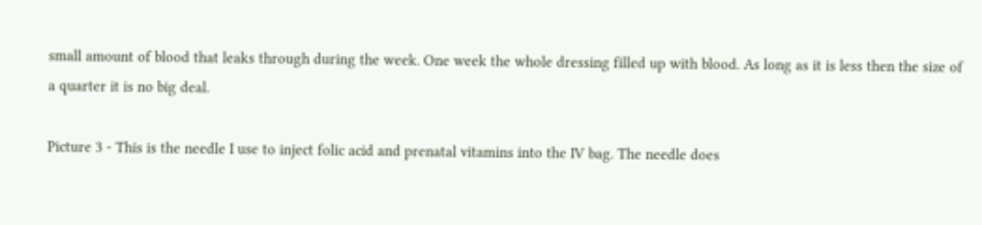small amount of blood that leaks through during the week. One week the whole dressing filled up with blood. As long as it is less then the size of a quarter it is no big deal.

Picture 3 - This is the needle I use to inject folic acid and prenatal vitamins into the IV bag. The needle does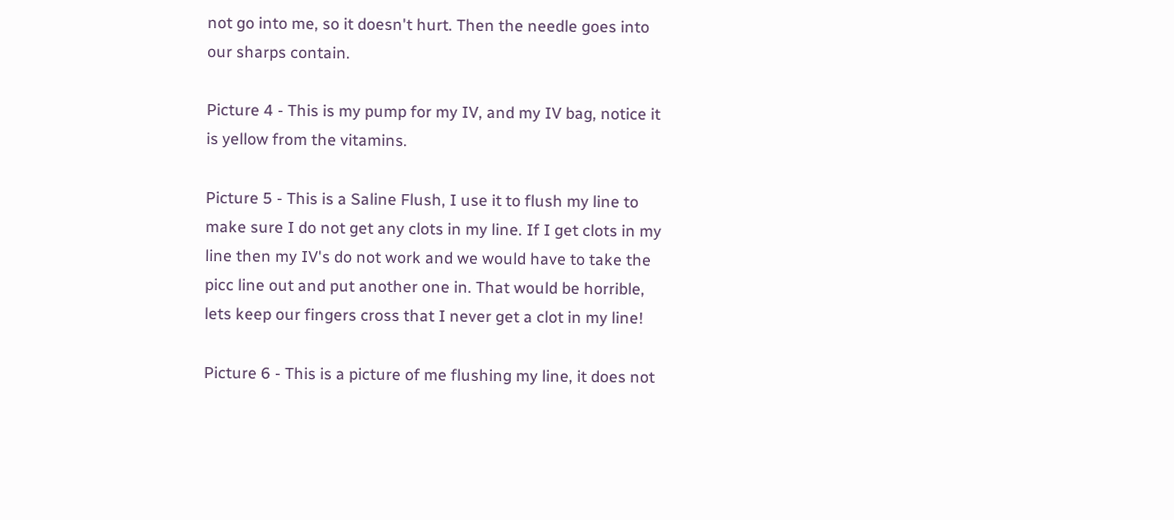not go into me, so it doesn't hurt. Then the needle goes into our sharps contain.

Picture 4 - This is my pump for my IV, and my IV bag, notice it is yellow from the vitamins.

Picture 5 - This is a Saline Flush, I use it to flush my line to make sure I do not get any clots in my line. If I get clots in my line then my IV's do not work and we would have to take the picc line out and put another one in. That would be horrible, lets keep our fingers cross that I never get a clot in my line!

Picture 6 - This is a picture of me flushing my line, it does not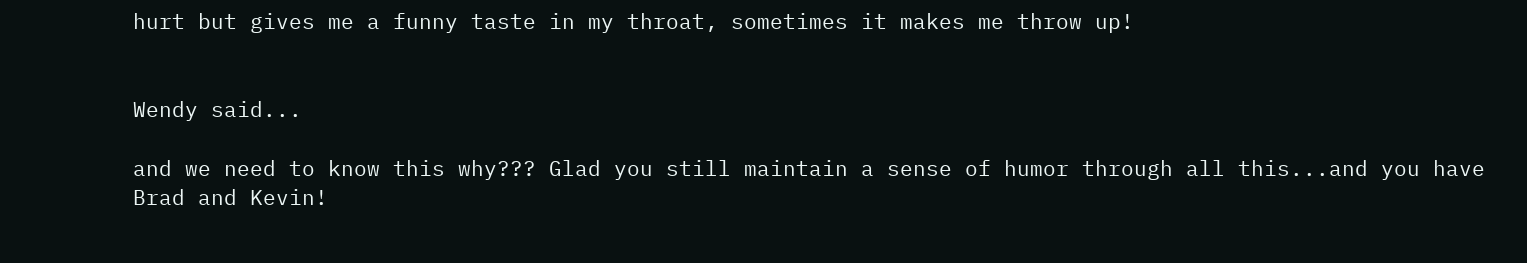hurt but gives me a funny taste in my throat, sometimes it makes me throw up!


Wendy said...

and we need to know this why??? Glad you still maintain a sense of humor through all this...and you have Brad and Kevin!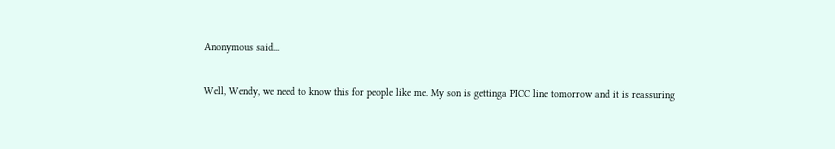Anonymous said...

Well, Wendy, we need to know this for people like me. My son is gettinga PICC line tomorrow and it is reassuring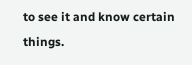to see it and know certain things.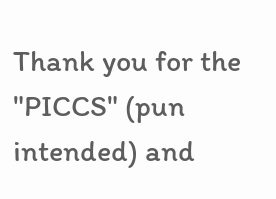Thank you for the "PICCS" (pun intended) and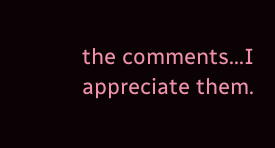the comments...I appreciate them.